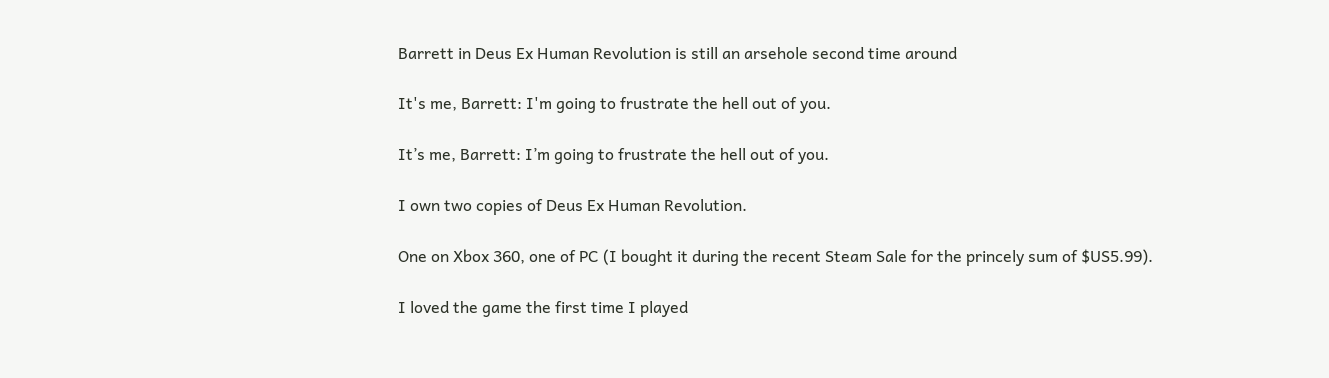Barrett in Deus Ex Human Revolution is still an arsehole second time around

It's me, Barrett: I'm going to frustrate the hell out of you.

It’s me, Barrett: I’m going to frustrate the hell out of you.

I own two copies of Deus Ex Human Revolution.

One on Xbox 360, one of PC (I bought it during the recent Steam Sale for the princely sum of $US5.99).

I loved the game the first time I played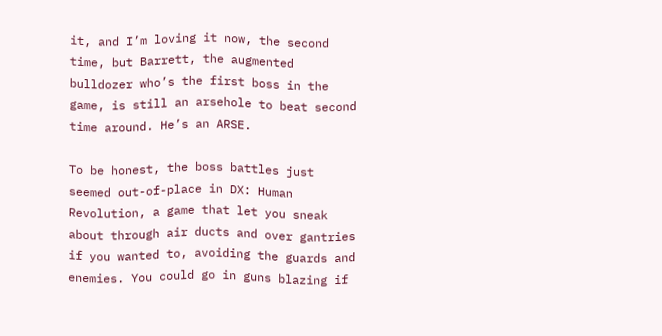it, and I’m loving it now, the second time, but Barrett, the augmented bulldozer who’s the first boss in the game, is still an arsehole to beat second time around. He’s an ARSE.

To be honest, the boss battles just seemed out-of-place in DX: Human Revolution, a game that let you sneak about through air ducts and over gantries if you wanted to, avoiding the guards and enemies. You could go in guns blazing if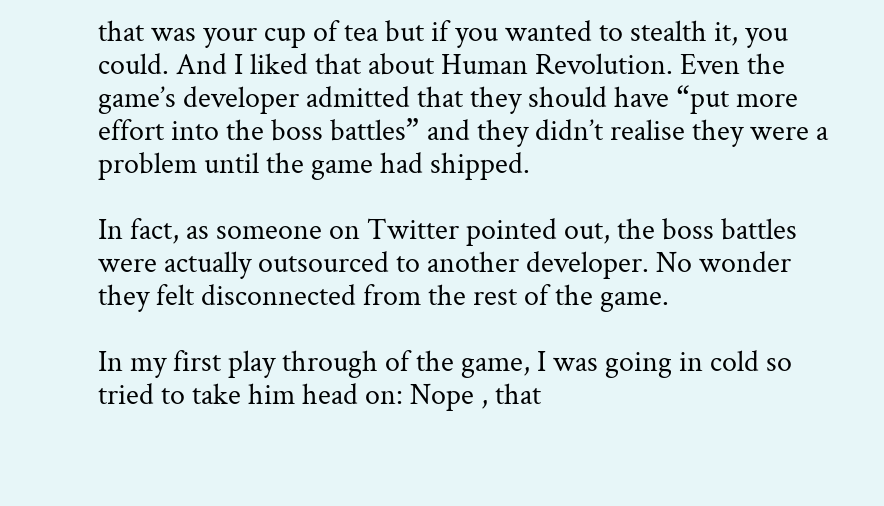that was your cup of tea but if you wanted to stealth it, you could. And I liked that about Human Revolution. Even the game’s developer admitted that they should have “put more effort into the boss battles” and they didn’t realise they were a problem until the game had shipped.

In fact, as someone on Twitter pointed out, the boss battles were actually outsourced to another developer. No wonder they felt disconnected from the rest of the game.

In my first play through of the game, I was going in cold so tried to take him head on: Nope , that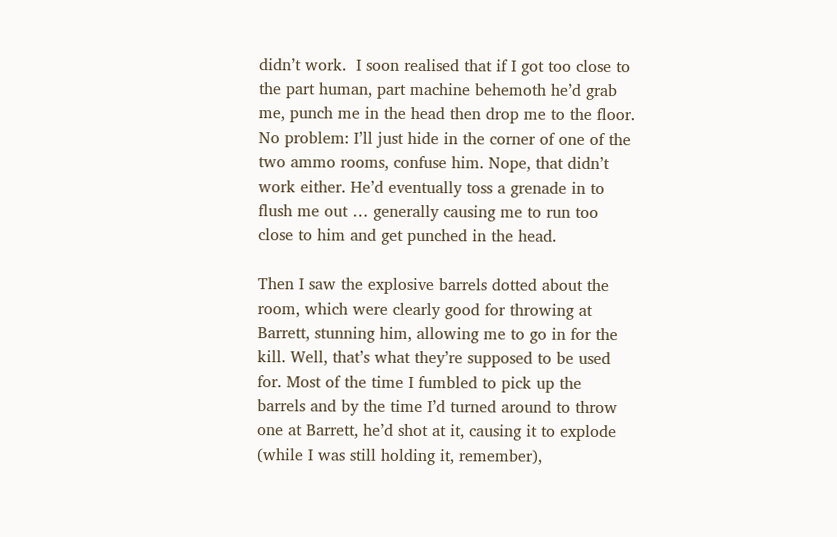didn’t work.  I soon realised that if I got too close to the part human, part machine behemoth he’d grab me, punch me in the head then drop me to the floor. No problem: I’ll just hide in the corner of one of the two ammo rooms, confuse him. Nope, that didn’t work either. He’d eventually toss a grenade in to flush me out … generally causing me to run too close to him and get punched in the head.

Then I saw the explosive barrels dotted about the room, which were clearly good for throwing at Barrett, stunning him, allowing me to go in for the kill. Well, that’s what they’re supposed to be used for. Most of the time I fumbled to pick up the barrels and by the time I’d turned around to throw one at Barrett, he’d shot at it, causing it to explode (while I was still holding it, remember),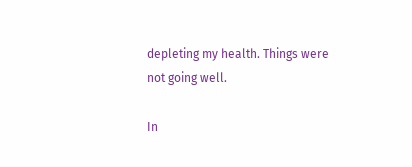depleting my health. Things were not going well.

In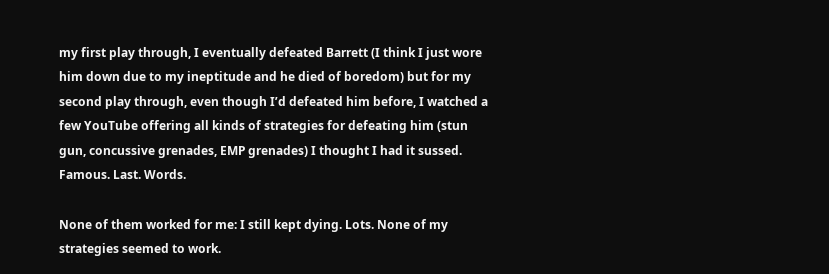my first play through, I eventually defeated Barrett (I think I just wore him down due to my ineptitude and he died of boredom) but for my second play through, even though I’d defeated him before, I watched a few YouTube offering all kinds of strategies for defeating him (stun gun, concussive grenades, EMP grenades) I thought I had it sussed. Famous. Last. Words.

None of them worked for me: I still kept dying. Lots. None of my strategies seemed to work.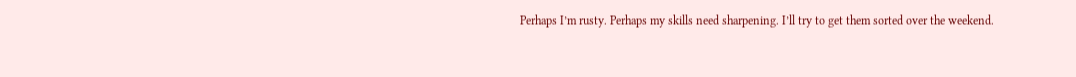Perhaps I’m rusty. Perhaps my skills need sharpening. I’ll try to get them sorted over the weekend.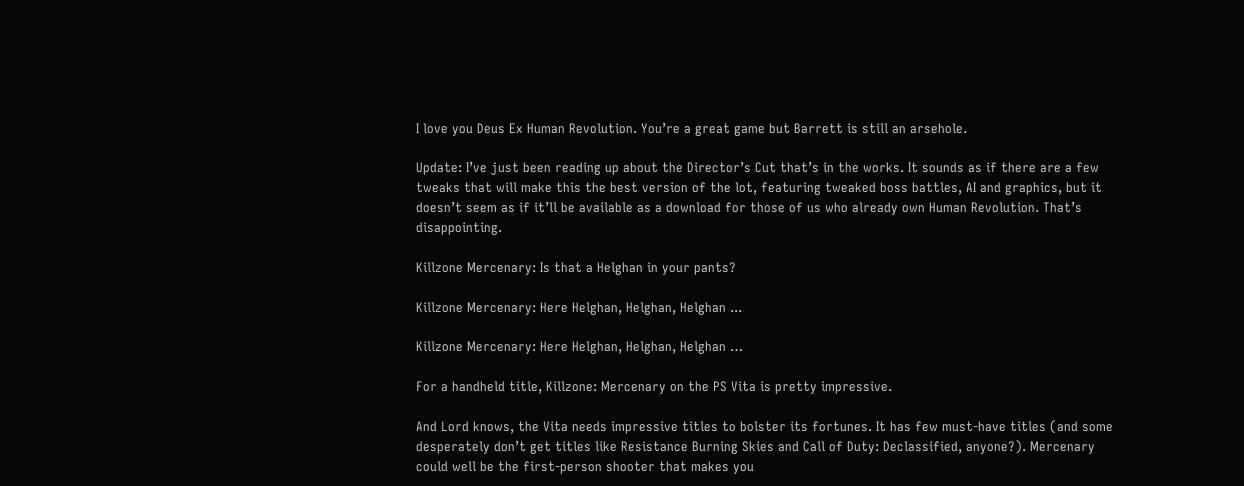I love you Deus Ex Human Revolution. You’re a great game but Barrett is still an arsehole.

Update: I’ve just been reading up about the Director’s Cut that’s in the works. It sounds as if there are a few tweaks that will make this the best version of the lot, featuring tweaked boss battles, AI and graphics, but it doesn’t seem as if it’ll be available as a download for those of us who already own Human Revolution. That’s disappointing.

Killzone Mercenary: Is that a Helghan in your pants?

Killzone Mercenary: Here Helghan, Helghan, Helghan ...

Killzone Mercenary: Here Helghan, Helghan, Helghan …

For a handheld title, Killzone: Mercenary on the PS Vita is pretty impressive.

And Lord knows, the Vita needs impressive titles to bolster its fortunes. It has few must-have titles (and some desperately don’t get titles like Resistance Burning Skies and Call of Duty: Declassified, anyone?). Mercenary could well be the first-person shooter that makes you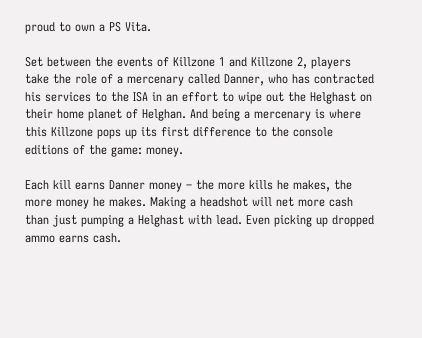proud to own a PS Vita.

Set between the events of Killzone 1 and Killzone 2, players take the role of a mercenary called Danner, who has contracted his services to the ISA in an effort to wipe out the Helghast on their home planet of Helghan. And being a mercenary is where this Killzone pops up its first difference to the console editions of the game: money.

Each kill earns Danner money – the more kills he makes, the more money he makes. Making a headshot will net more cash than just pumping a Helghast with lead. Even picking up dropped ammo earns cash.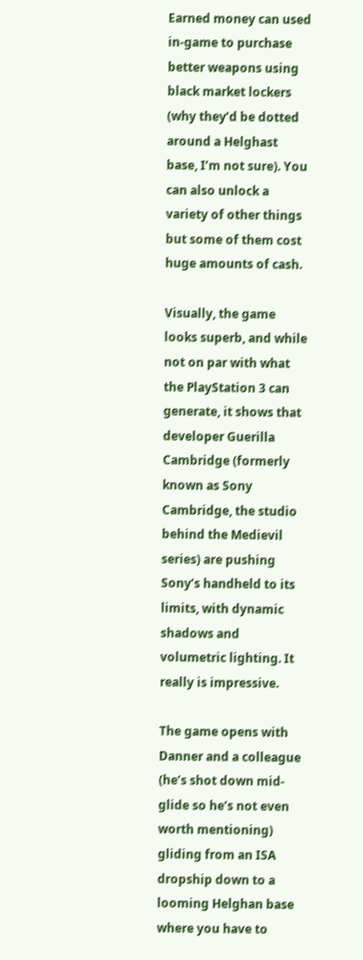Earned money can used in-game to purchase better weapons using black market lockers (why they’d be dotted around a Helghast base, I’m not sure). You can also unlock a variety of other things but some of them cost huge amounts of cash.

Visually, the game looks superb, and while not on par with what the PlayStation 3 can generate, it shows that developer Guerilla Cambridge (formerly known as Sony Cambridge, the studio behind the Medievil series) are pushing Sony’s handheld to its limits, with dynamic shadows and volumetric lighting. It really is impressive.

The game opens with Danner and a colleague (he’s shot down mid-glide so he’s not even worth mentioning) gliding from an ISA dropship down to a looming Helghan base where you have to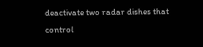deactivate two radar dishes that control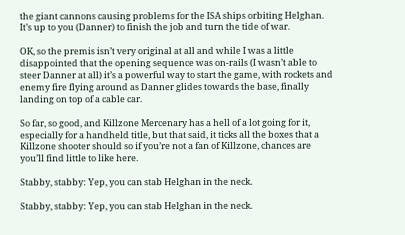the giant cannons causing problems for the ISA ships orbiting Helghan. It’s up to you (Danner) to finish the job and turn the tide of war.

OK, so the premis isn’t very original at all and while I was a little disappointed that the opening sequence was on-rails (I wasn’t able to steer Danner at all) it’s a powerful way to start the game, with rockets and enemy fire flying around as Danner glides towards the base, finally landing on top of a cable car.

So far, so good, and Killzone Mercenary has a hell of a lot going for it, especially for a handheld title, but that said, it ticks all the boxes that a Killzone shooter should so if you’re not a fan of Killzone, chances are you’ll find little to like here.

Stabby, stabby: Yep, you can stab Helghan in the neck.

Stabby, stabby: Yep, you can stab Helghan in the neck.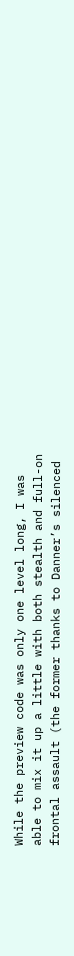While the preview code was only one level long, I was able to mix it up a little with both stealth and full-on frontal assault (the former thanks to Danner’s silenced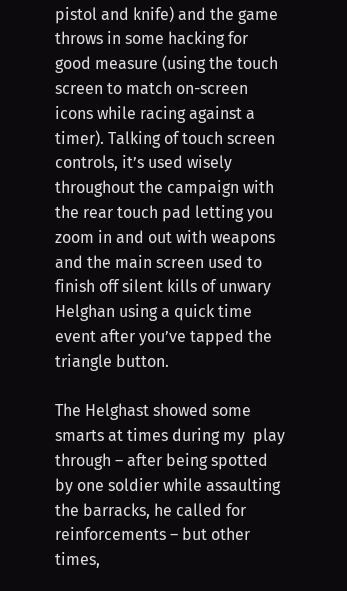pistol and knife) and the game throws in some hacking for good measure (using the touch screen to match on-screen icons while racing against a timer). Talking of touch screen controls, it’s used wisely throughout the campaign with the rear touch pad letting you zoom in and out with weapons and the main screen used to finish off silent kills of unwary Helghan using a quick time event after you’ve tapped the triangle button.

The Helghast showed some smarts at times during my  play through – after being spotted by one soldier while assaulting the barracks, he called for reinforcements – but other times,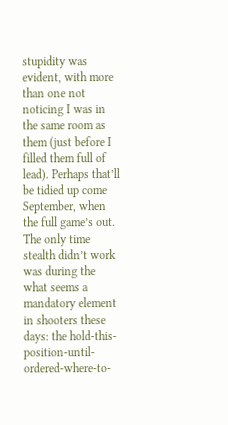stupidity was evident, with more than one not noticing I was in the same room as them (just before I filled them full of lead). Perhaps that’ll be tidied up come September, when the full game’s out. The only time stealth didn’t work was during the what seems a mandatory element in shooters these days: the hold-this-position-until-ordered-where-to-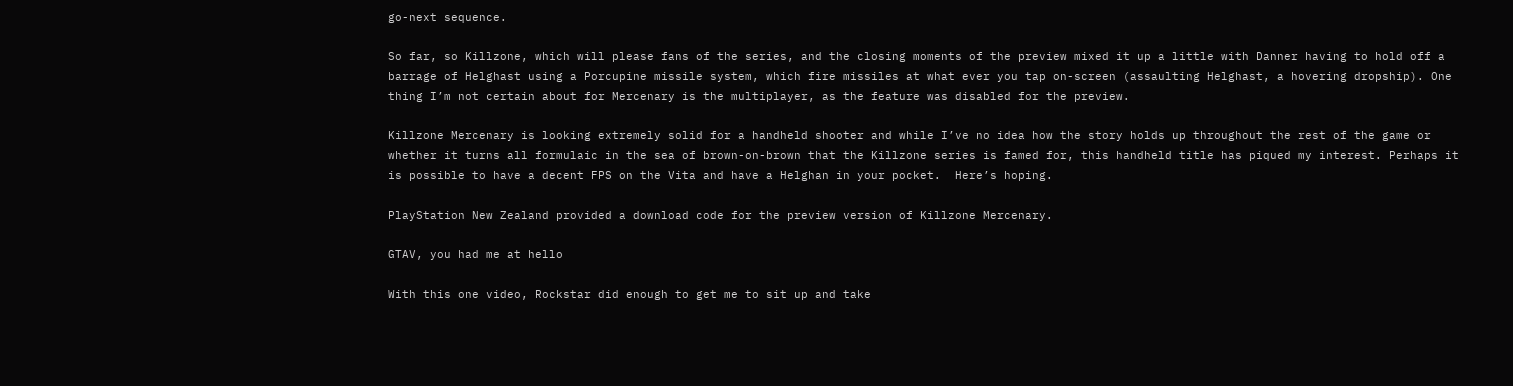go-next sequence.

So far, so Killzone, which will please fans of the series, and the closing moments of the preview mixed it up a little with Danner having to hold off a barrage of Helghast using a Porcupine missile system, which fire missiles at what ever you tap on-screen (assaulting Helghast, a hovering dropship). One thing I’m not certain about for Mercenary is the multiplayer, as the feature was disabled for the preview.

Killzone Mercenary is looking extremely solid for a handheld shooter and while I’ve no idea how the story holds up throughout the rest of the game or whether it turns all formulaic in the sea of brown-on-brown that the Killzone series is famed for, this handheld title has piqued my interest. Perhaps it is possible to have a decent FPS on the Vita and have a Helghan in your pocket.  Here’s hoping.

PlayStation New Zealand provided a download code for the preview version of Killzone Mercenary.

GTAV, you had me at hello

With this one video, Rockstar did enough to get me to sit up and take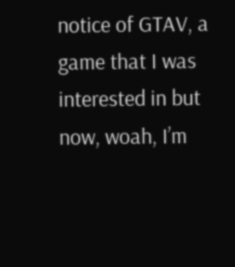notice of GTAV, a game that I was interested in but now, woah, I’m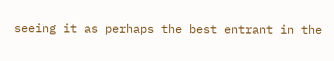seeing it as perhaps the best entrant in the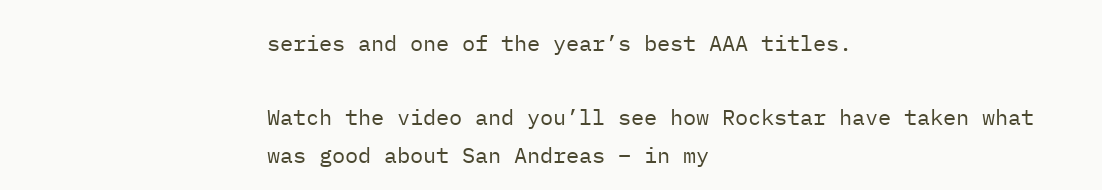series and one of the year’s best AAA titles.

Watch the video and you’ll see how Rockstar have taken what was good about San Andreas – in my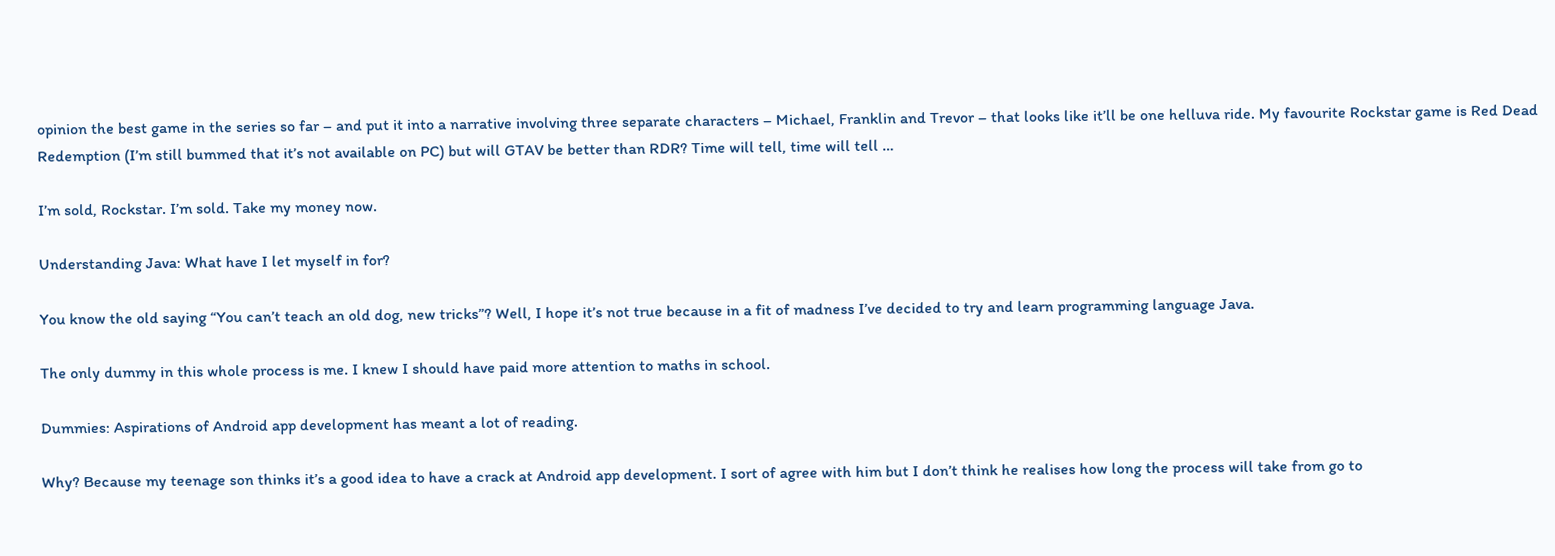opinion the best game in the series so far – and put it into a narrative involving three separate characters – Michael, Franklin and Trevor – that looks like it’ll be one helluva ride. My favourite Rockstar game is Red Dead Redemption (I’m still bummed that it’s not available on PC) but will GTAV be better than RDR? Time will tell, time will tell …

I’m sold, Rockstar. I’m sold. Take my money now.

Understanding Java: What have I let myself in for?

You know the old saying “You can’t teach an old dog, new tricks”? Well, I hope it’s not true because in a fit of madness I’ve decided to try and learn programming language Java.

The only dummy in this whole process is me. I knew I should have paid more attention to maths in school.

Dummies: Aspirations of Android app development has meant a lot of reading.

Why? Because my teenage son thinks it’s a good idea to have a crack at Android app development. I sort of agree with him but I don’t think he realises how long the process will take from go to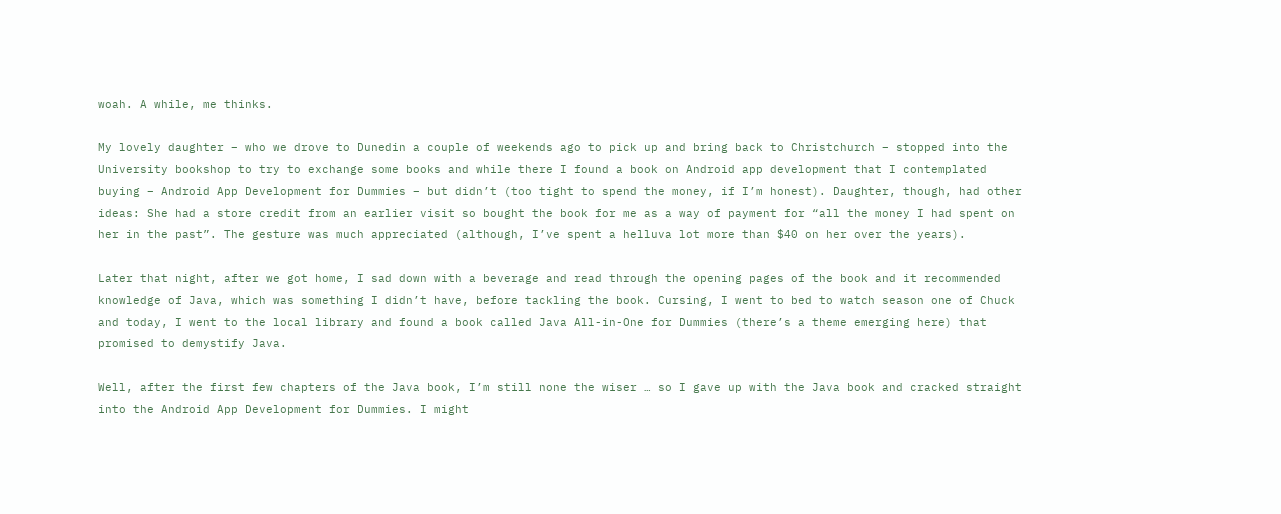woah. A while, me thinks.

My lovely daughter – who we drove to Dunedin a couple of weekends ago to pick up and bring back to Christchurch – stopped into the University bookshop to try to exchange some books and while there I found a book on Android app development that I contemplated buying – Android App Development for Dummies – but didn’t (too tight to spend the money, if I’m honest). Daughter, though, had other ideas: She had a store credit from an earlier visit so bought the book for me as a way of payment for “all the money I had spent on her in the past”. The gesture was much appreciated (although, I’ve spent a helluva lot more than $40 on her over the years).

Later that night, after we got home, I sad down with a beverage and read through the opening pages of the book and it recommended knowledge of Java, which was something I didn’t have, before tackling the book. Cursing, I went to bed to watch season one of Chuck and today, I went to the local library and found a book called Java All-in-One for Dummies (there’s a theme emerging here) that promised to demystify Java.

Well, after the first few chapters of the Java book, I’m still none the wiser … so I gave up with the Java book and cracked straight into the Android App Development for Dummies. I might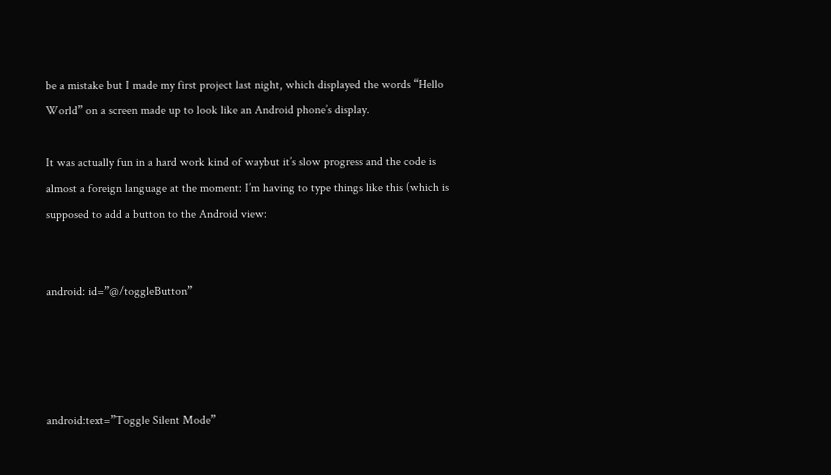be a mistake but I made my first project last night, which displayed the words “Hello World” on a screen made up to look like an Android phone’s display.

It was actually fun in a hard work kind of waybut it’s slow progress and the code is almost a foreign language at the moment: I’m having to type things like this (which is supposed to add a button to the Android view:


android: id=”@/toggleButton”




android:text=”Toggle Silent Mode”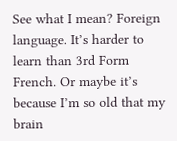See what I mean? Foreign language. It’s harder to learn than 3rd Form French. Or maybe it’s because I’m so old that my brain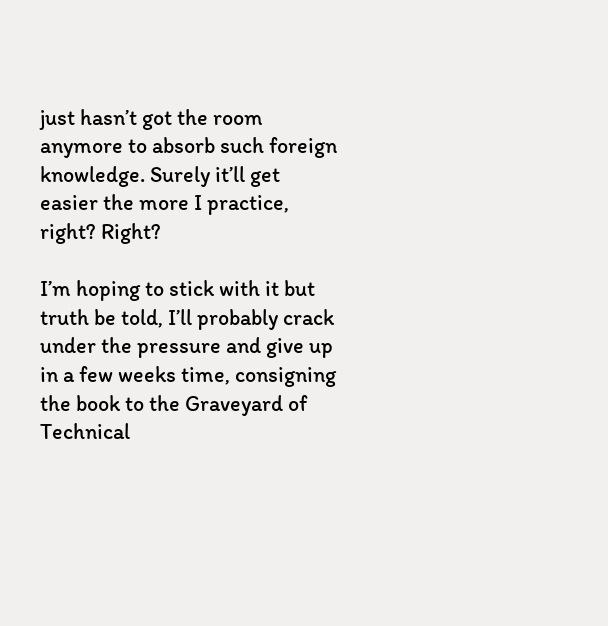just hasn’t got the room anymore to absorb such foreign knowledge. Surely it’ll get easier the more I practice, right? Right?

I’m hoping to stick with it but truth be told, I’ll probably crack under the pressure and give up in a few weeks time, consigning the book to the Graveyard of Technical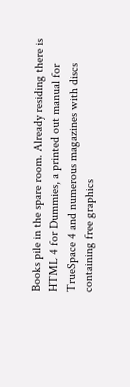Books pile in the spare room. Already residing there is HTML 4 for Dummies, a printed out manual for TrueSpace 4 and numerous magazines with discs containing free graphics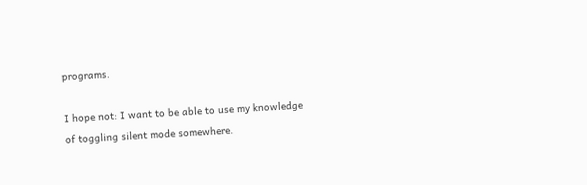programs.

I hope not: I want to be able to use my knowledge of toggling silent mode somewhere.